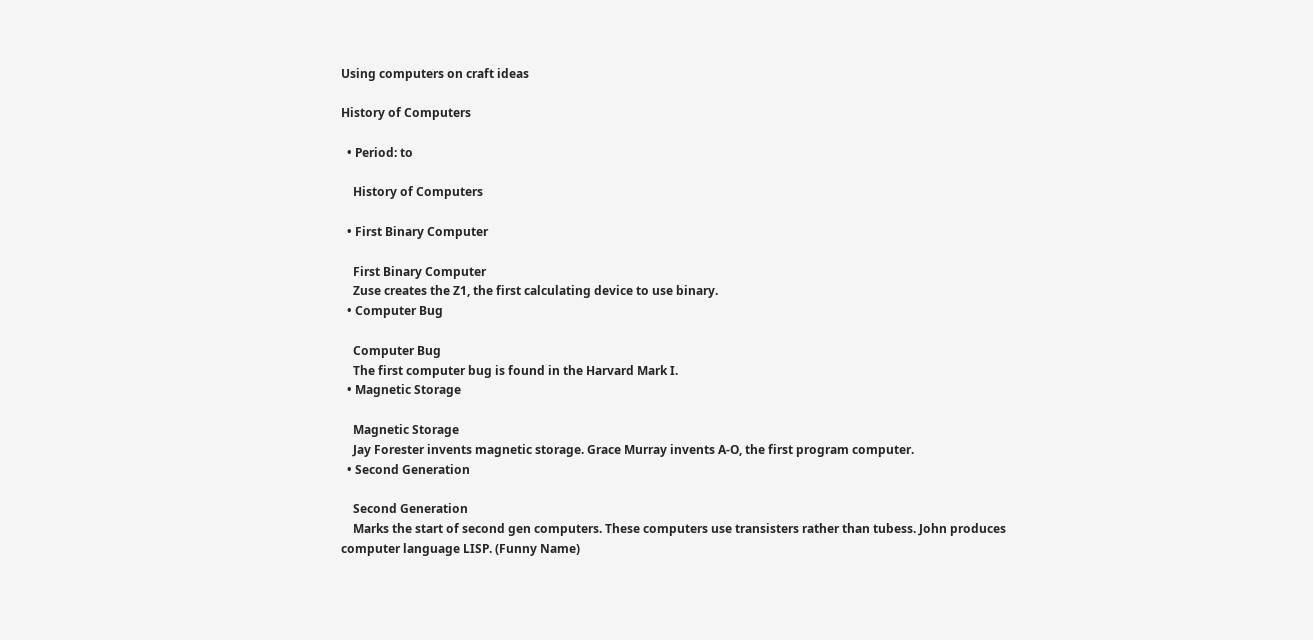Using computers on craft ideas

History of Computers

  • Period: to

    History of Computers

  • First Binary Computer

    First Binary Computer
    Zuse creates the Z1, the first calculating device to use binary.
  • Computer Bug

    Computer Bug
    The first computer bug is found in the Harvard Mark I.
  • Magnetic Storage

    Magnetic Storage
    Jay Forester invents magnetic storage. Grace Murray invents A-O, the first program computer.
  • Second Generation

    Second Generation
    Marks the start of second gen computers. These computers use transisters rather than tubess. John produces computer language LISP. (Funny Name)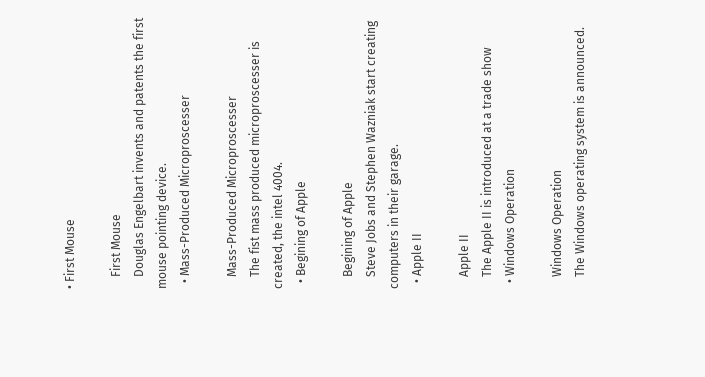• First Mouse

    First Mouse
    Douglas Engelbart invents and patents the first mouse pointing device.
  • Mass-Produced Microproscesser

    Mass-Produced Microproscesser
    The fist mass produced microproscesser is created, the intel 4004.
  • Begining of Apple

    Begining of Apple
    Steve Jobs and Stephen Wazniak start creating computers in their garage.
  • Apple II

    Apple II
    The Apple II is introduced at a trade show
  • Windows Operation

    Windows Operation
    The Windows operating system is announced.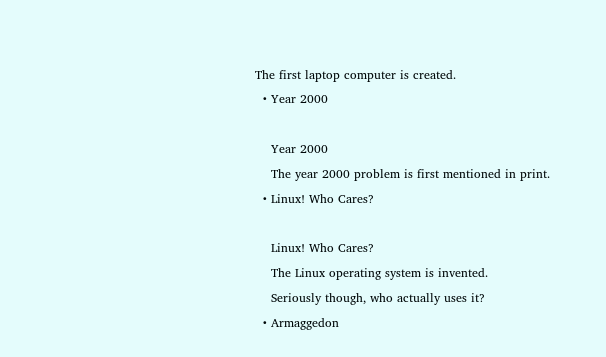The first laptop computer is created.
  • Year 2000

    Year 2000
    The year 2000 problem is first mentioned in print.
  • Linux! Who Cares?

    Linux! Who Cares?
    The Linux operating system is invented.
    Seriously though, who actually uses it?
  • Armaggedon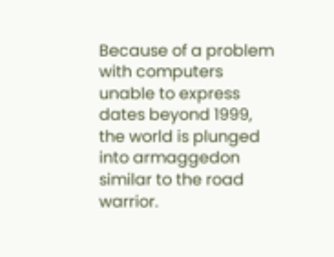Because of a problem with computers unable to express dates beyond 1999, the world is plunged into armaggedon similar to the road warrior.